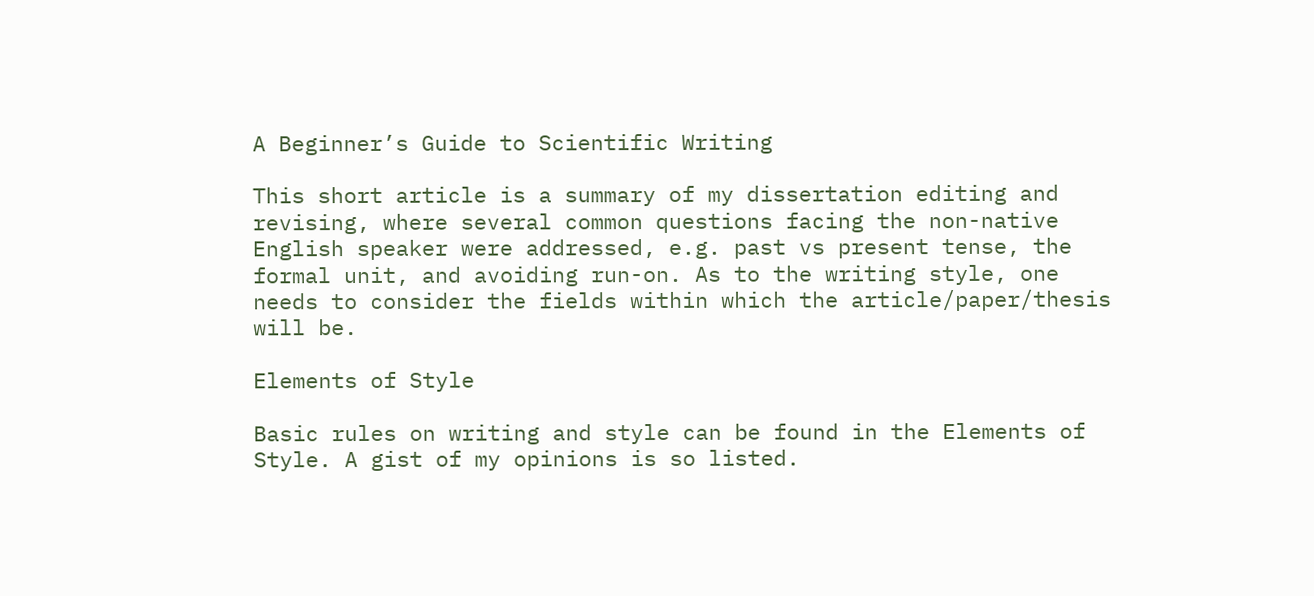A Beginner’s Guide to Scientific Writing

This short article is a summary of my dissertation editing and revising, where several common questions facing the non-native English speaker were addressed, e.g. past vs present tense, the formal unit, and avoiding run-on. As to the writing style, one needs to consider the fields within which the article/paper/thesis will be.

Elements of Style

Basic rules on writing and style can be found in the Elements of Style. A gist of my opinions is so listed.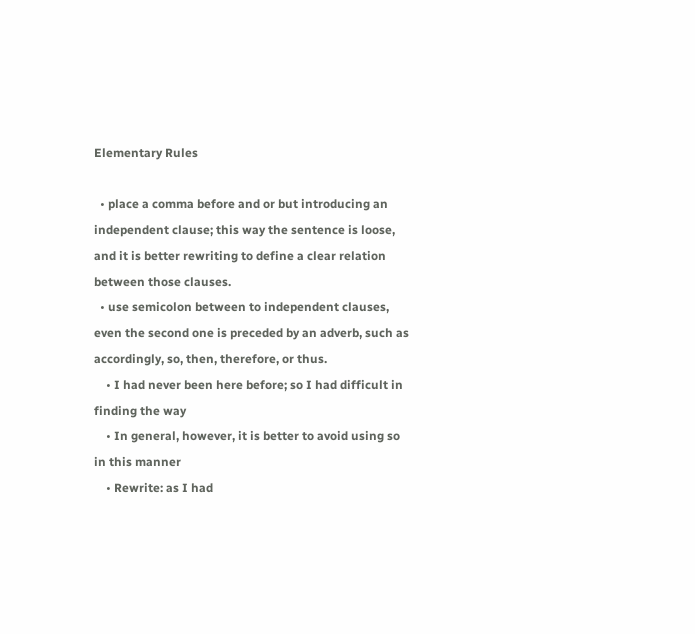Elementary Rules

  • place a comma before and or but introducing an independent clause; this way the sentence is loose, and it is better rewriting to define a clear relation between those clauses.
  • use semicolon between to independent clauses, even the second one is preceded by an adverb, such as accordingly, so, then, therefore, or thus.
    • I had never been here before; so I had difficult in finding the way
    • In general, however, it is better to avoid using so in this manner
    • Rewrite: as I had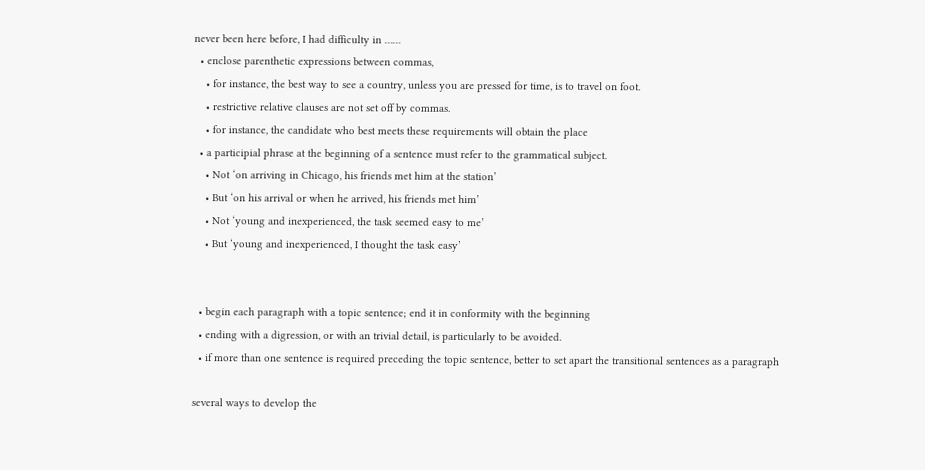never been here before, I had difficulty in ……
  • enclose parenthetic expressions between commas,
    • for instance, the best way to see a country, unless you are pressed for time, is to travel on foot.
    • restrictive relative clauses are not set off by commas.
    • for instance, the candidate who best meets these requirements will obtain the place
  • a participial phrase at the beginning of a sentence must refer to the grammatical subject.
    • Not ‘on arriving in Chicago, his friends met him at the station’
    • But ‘on his arrival or when he arrived, his friends met him’
    • Not ‘young and inexperienced, the task seemed easy to me’
    • But ‘young and inexperienced, I thought the task easy’


  • begin each paragraph with a topic sentence; end it in conformity with the beginning
  • ending with a digression, or with an trivial detail, is particularly to be avoided.
  • if more than one sentence is required preceding the topic sentence, better to set apart the transitional sentences as a paragraph

several ways to develop the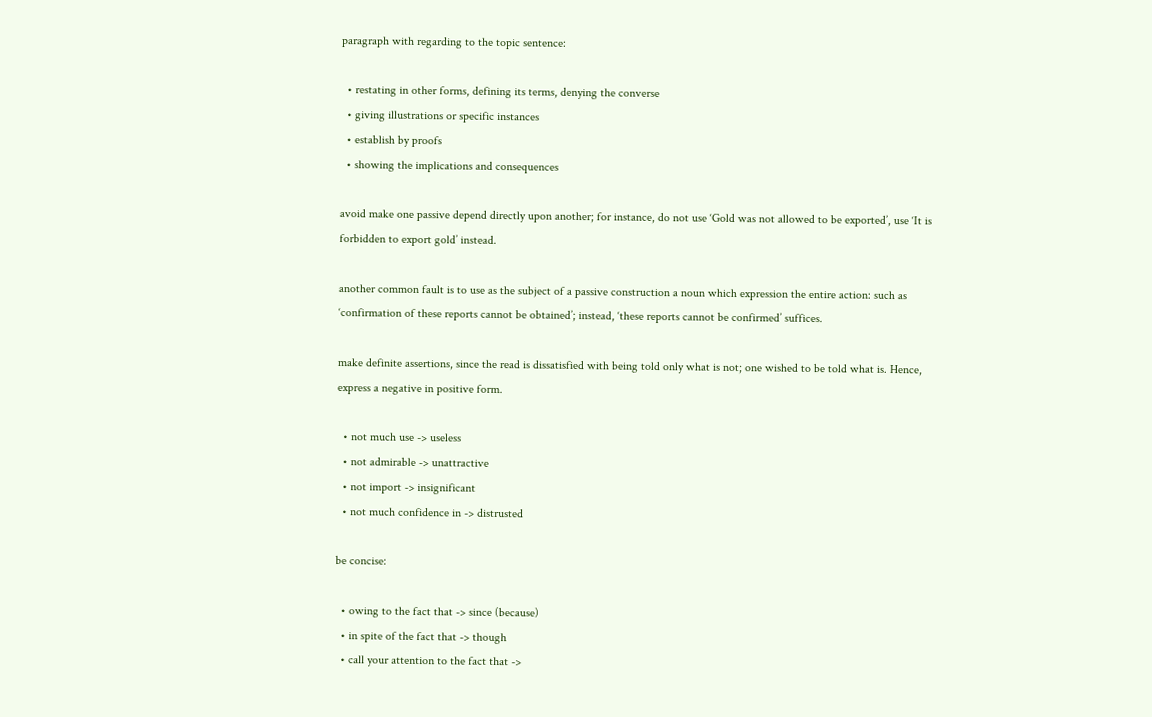paragraph with regarding to the topic sentence:

  • restating in other forms, defining its terms, denying the converse
  • giving illustrations or specific instances
  • establish by proofs
  • showing the implications and consequences

avoid make one passive depend directly upon another; for instance, do not use ‘Gold was not allowed to be exported’, use ‘It is forbidden to export gold’ instead.

another common fault is to use as the subject of a passive construction a noun which expression the entire action: such as ‘confirmation of these reports cannot be obtained’; instead, ‘these reports cannot be confirmed’ suffices.

make definite assertions, since the read is dissatisfied with being told only what is not; one wished to be told what is. Hence, express a negative in positive form.

  • not much use -> useless
  • not admirable -> unattractive
  • not import -> insignificant
  • not much confidence in -> distrusted

be concise:

  • owing to the fact that -> since (because)
  • in spite of the fact that -> though
  • call your attention to the fact that ->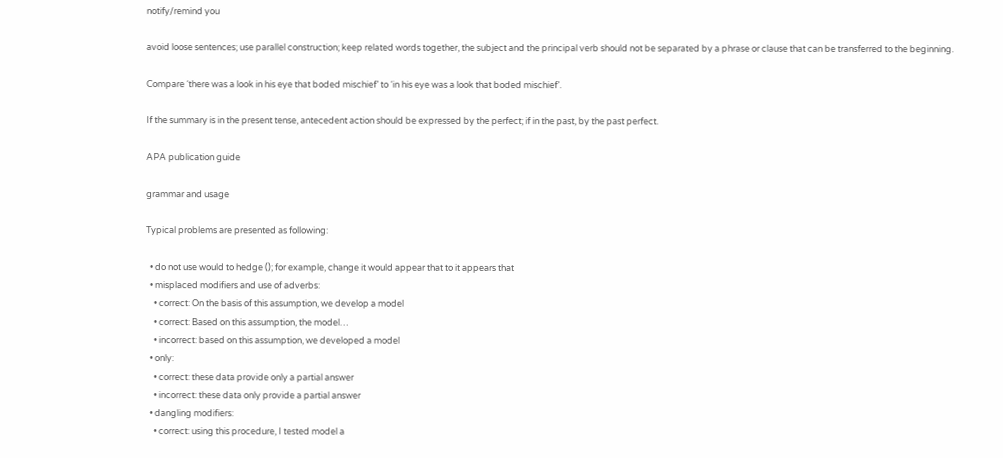notify/remind you

avoid loose sentences; use parallel construction; keep related words together, the subject and the principal verb should not be separated by a phrase or clause that can be transferred to the beginning.

Compare ‘there was a look in his eye that boded mischief’ to ‘in his eye was a look that boded mischief’.

If the summary is in the present tense, antecedent action should be expressed by the perfect; if in the past, by the past perfect.

APA publication guide

grammar and usage

Typical problems are presented as following:

  • do not use would to hedge (); for example, change it would appear that to it appears that
  • misplaced modifiers and use of adverbs:
    • correct: On the basis of this assumption, we develop a model
    • correct: Based on this assumption, the model…
    • incorrect: based on this assumption, we developed a model
  • only:
    • correct: these data provide only a partial answer
    • incorrect: these data only provide a partial answer
  • dangling modifiers:
    • correct: using this procedure, I tested model a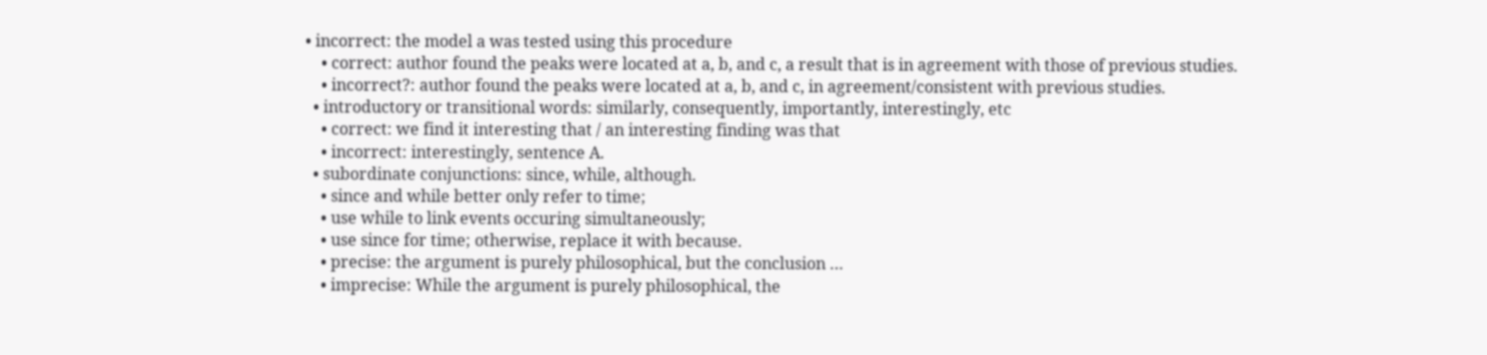• incorrect: the model a was tested using this procedure
    • correct: author found the peaks were located at a, b, and c, a result that is in agreement with those of previous studies.
    • incorrect?: author found the peaks were located at a, b, and c, in agreement/consistent with previous studies.
  • introductory or transitional words: similarly, consequently, importantly, interestingly, etc
    • correct: we find it interesting that / an interesting finding was that
    • incorrect: interestingly, sentence A.
  • subordinate conjunctions: since, while, although.
    • since and while better only refer to time;
    • use while to link events occuring simultaneously;
    • use since for time; otherwise, replace it with because.
    • precise: the argument is purely philosophical, but the conclusion …
    • imprecise: While the argument is purely philosophical, the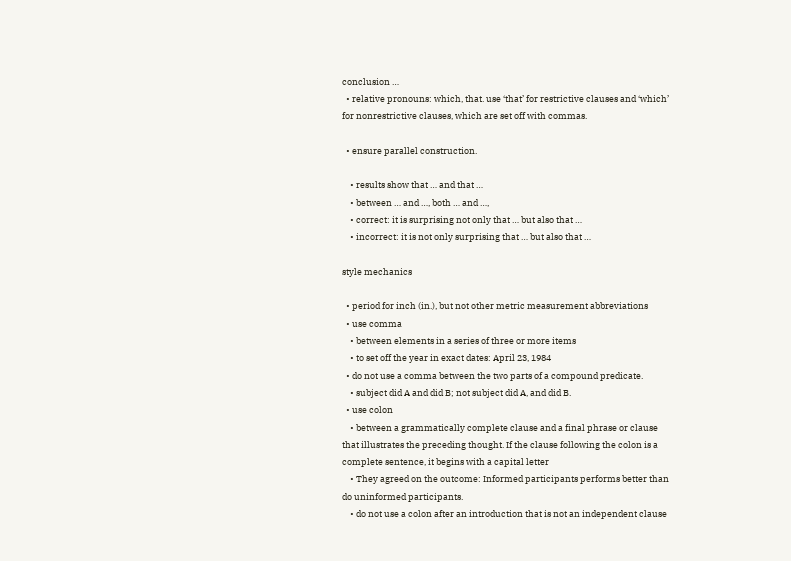conclusion …
  • relative pronouns: which, that. use ‘that’ for restrictive clauses and ‘which’ for nonrestrictive clauses, which are set off with commas.

  • ensure parallel construction.

    • results show that … and that …
    • between … and …, both … and …,
    • correct: it is surprising not only that … but also that …
    • incorrect: it is not only surprising that … but also that …

style mechanics

  • period for inch (in.), but not other metric measurement abbreviations
  • use comma
    • between elements in a series of three or more items
    • to set off the year in exact dates: April 23, 1984
  • do not use a comma between the two parts of a compound predicate.
    • subject did A and did B; not subject did A, and did B.
  • use colon
    • between a grammatically complete clause and a final phrase or clause that illustrates the preceding thought. If the clause following the colon is a complete sentence, it begins with a capital letter
    • They agreed on the outcome: Informed participants performs better than do uninformed participants.
    • do not use a colon after an introduction that is not an independent clause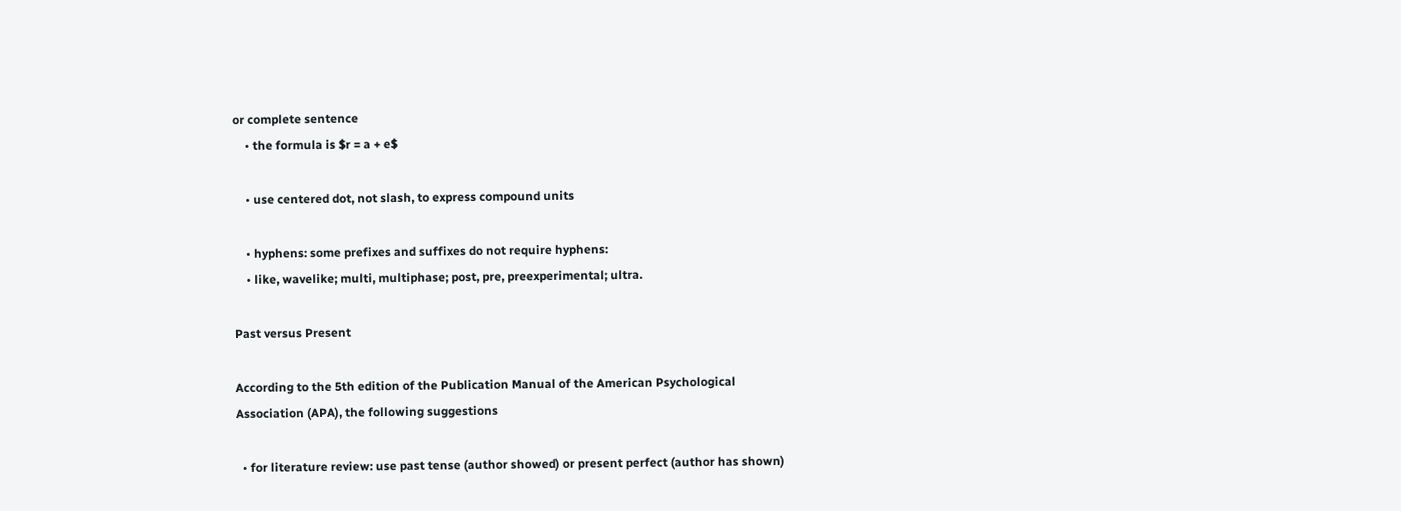or complete sentence
    • the formula is $r = a + e$

    • use centered dot, not slash, to express compound units

    • hyphens: some prefixes and suffixes do not require hyphens:
    • like, wavelike; multi, multiphase; post, pre, preexperimental; ultra.

Past versus Present

According to the 5th edition of the Publication Manual of the American Psychological Association (APA), the following suggestions

  • for literature review: use past tense (author showed) or present perfect (author has shown)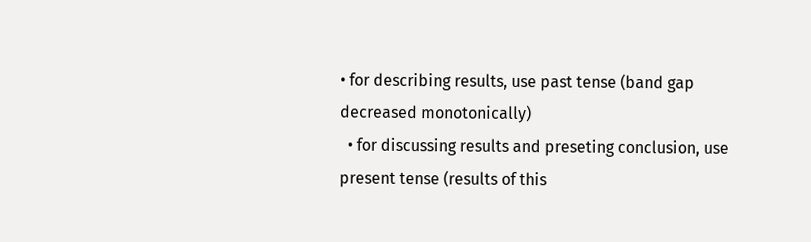• for describing results, use past tense (band gap decreased monotonically)
  • for discussing results and preseting conclusion, use present tense (results of this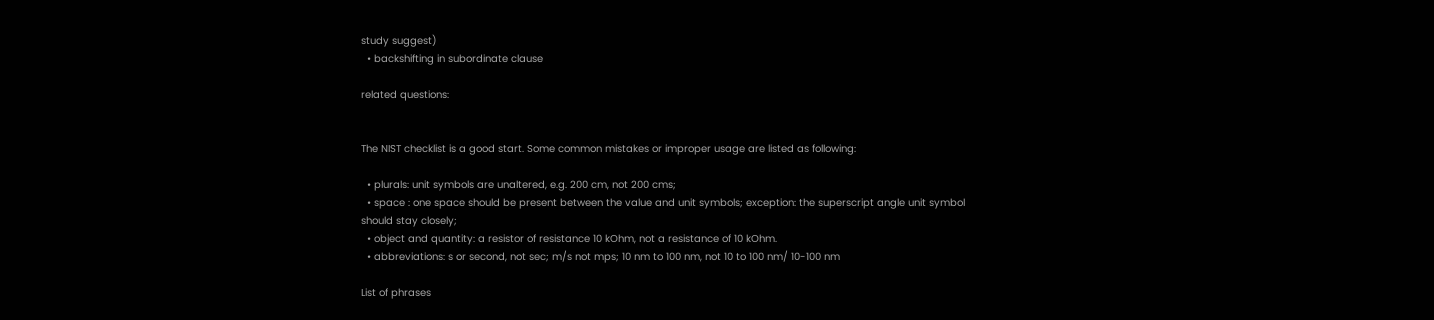study suggest)
  • backshifting in subordinate clause

related questions:


The NIST checklist is a good start. Some common mistakes or improper usage are listed as following:

  • plurals: unit symbols are unaltered, e.g. 200 cm, not 200 cms;
  • space : one space should be present between the value and unit symbols; exception: the superscript angle unit symbol should stay closely;
  • object and quantity: a resistor of resistance 10 kOhm, not a resistance of 10 kOhm.
  • abbreviations: s or second, not sec; m/s not mps; 10 nm to 100 nm, not 10 to 100 nm/ 10-100 nm

List of phrases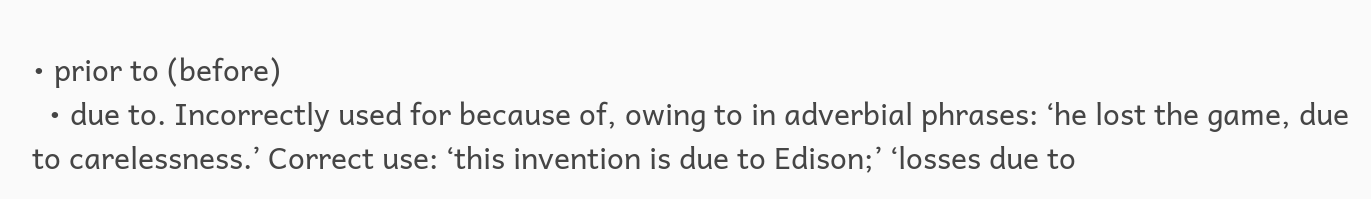• prior to (before)
  • due to. Incorrectly used for because of, owing to in adverbial phrases: ‘he lost the game, due to carelessness.’ Correct use: ‘this invention is due to Edison;’ ‘losses due to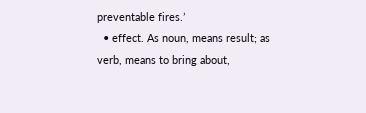preventable fires.’
  • effect. As noun, means result; as verb, means to bring about,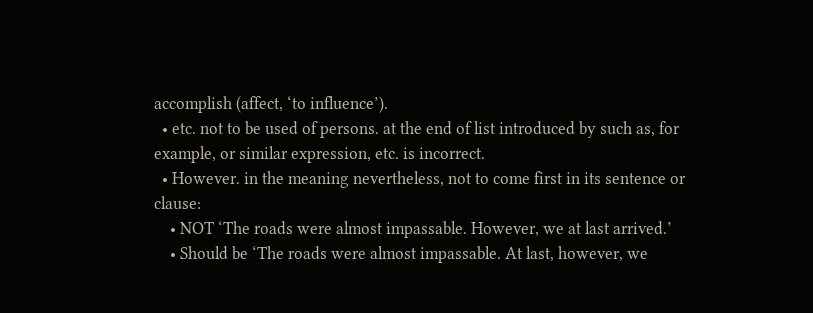accomplish (affect, ‘to influence’).
  • etc. not to be used of persons. at the end of list introduced by such as, for example, or similar expression, etc. is incorrect.
  • However. in the meaning nevertheless, not to come first in its sentence or clause:
    • NOT ‘The roads were almost impassable. However, we at last arrived.’
    • Should be ‘The roads were almost impassable. At last, however, we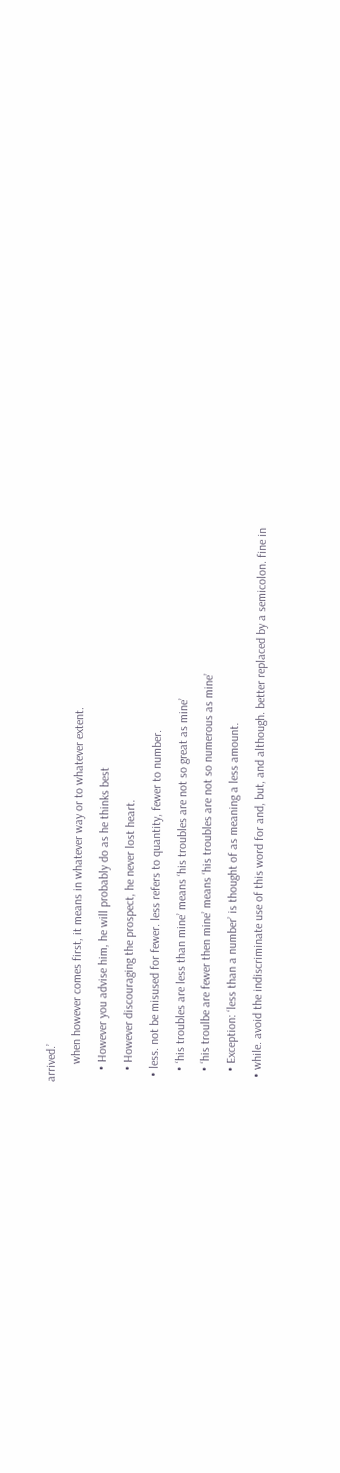arrived.’
      when however comes first, it means in whatever way or to whatever extent.
    • However you advise him, he will probably do as he thinks best
    • However discouraging the prospect, he never lost heart.
  • less. not be misused for fewer. less refers to quantity, fewer to number.
    • ‘his troubles are less than mine’ means ‘his troubles are not so great as mine’
    • ‘his troulbe are fewer then mine’ means ‘his troubles are not so numerous as mine’
    • Exception: ‘less than a number’ is thought of as meaning a less amount.
  • while. avoid the indiscriminate use of this word for and, but, and although. better replaced by a semicolon. fine in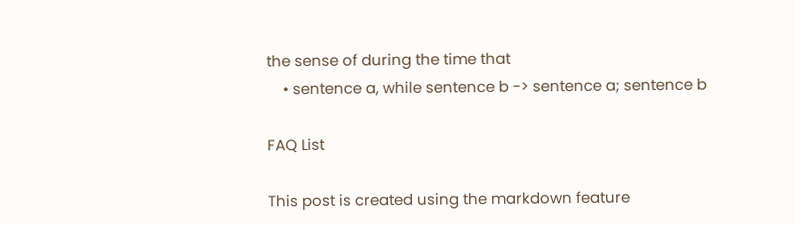the sense of during the time that
    • sentence a, while sentence b -> sentence a; sentence b

FAQ List

This post is created using the markdown feature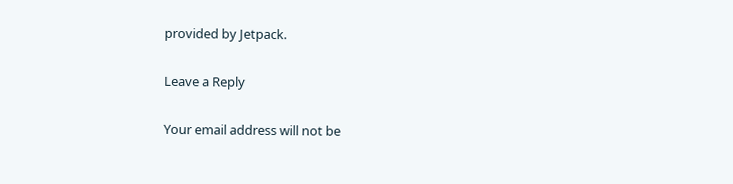provided by Jetpack.

Leave a Reply

Your email address will not be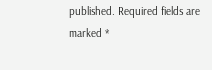published. Required fields are marked *